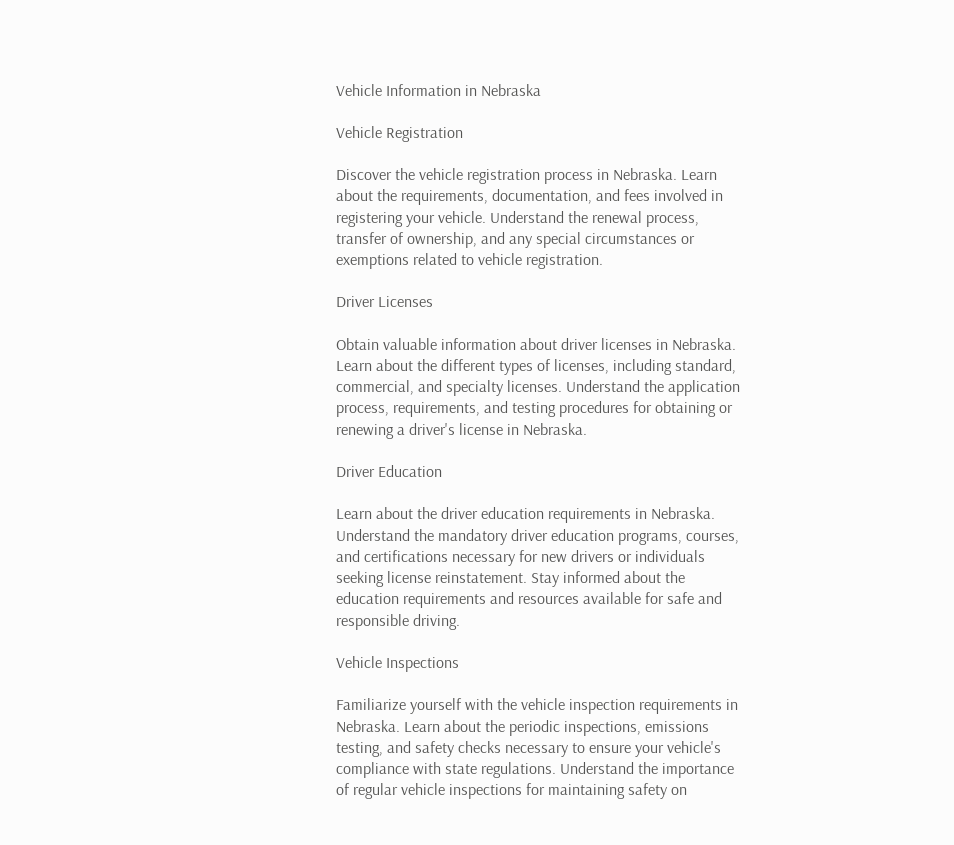Vehicle Information in Nebraska

Vehicle Registration

Discover the vehicle registration process in Nebraska. Learn about the requirements, documentation, and fees involved in registering your vehicle. Understand the renewal process, transfer of ownership, and any special circumstances or exemptions related to vehicle registration.

Driver Licenses

Obtain valuable information about driver licenses in Nebraska. Learn about the different types of licenses, including standard, commercial, and specialty licenses. Understand the application process, requirements, and testing procedures for obtaining or renewing a driver's license in Nebraska.

Driver Education

Learn about the driver education requirements in Nebraska. Understand the mandatory driver education programs, courses, and certifications necessary for new drivers or individuals seeking license reinstatement. Stay informed about the education requirements and resources available for safe and responsible driving.

Vehicle Inspections

Familiarize yourself with the vehicle inspection requirements in Nebraska. Learn about the periodic inspections, emissions testing, and safety checks necessary to ensure your vehicle's compliance with state regulations. Understand the importance of regular vehicle inspections for maintaining safety on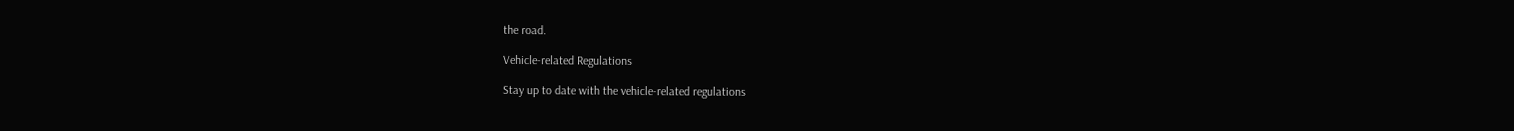the road.

Vehicle-related Regulations

Stay up to date with the vehicle-related regulations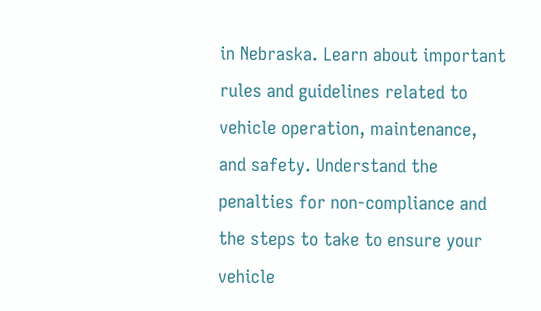in Nebraska. Learn about important rules and guidelines related to vehicle operation, maintenance, and safety. Understand the penalties for non-compliance and the steps to take to ensure your vehicle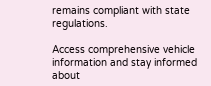remains compliant with state regulations.

Access comprehensive vehicle information and stay informed about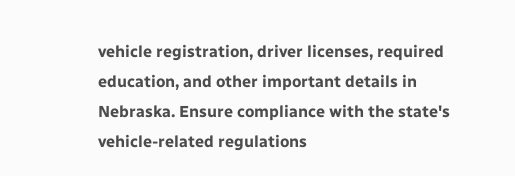vehicle registration, driver licenses, required education, and other important details in Nebraska. Ensure compliance with the state's vehicle-related regulations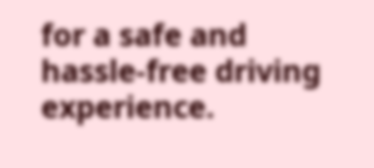for a safe and hassle-free driving experience.